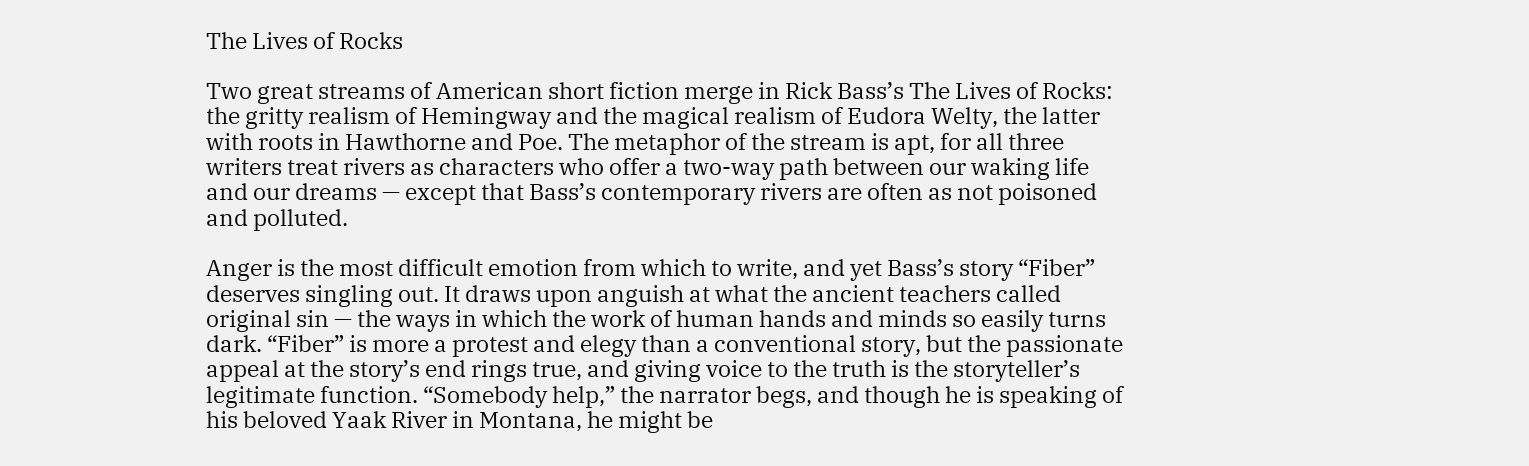The Lives of Rocks

Two great streams of American short fiction merge in Rick Bass’s The Lives of Rocks: the gritty realism of Hemingway and the magical realism of Eudora Welty, the latter with roots in Hawthorne and Poe. The metaphor of the stream is apt, for all three writers treat rivers as characters who offer a two-way path between our waking life and our dreams — except that Bass’s contemporary rivers are often as not poisoned and polluted.

Anger is the most difficult emotion from which to write, and yet Bass’s story “Fiber” deserves singling out. It draws upon anguish at what the ancient teachers called original sin — the ways in which the work of human hands and minds so easily turns dark. “Fiber” is more a protest and elegy than a conventional story, but the passionate appeal at the story’s end rings true, and giving voice to the truth is the storyteller’s legitimate function. “Somebody help,” the narrator begs, and though he is speaking of his beloved Yaak River in Montana, he might be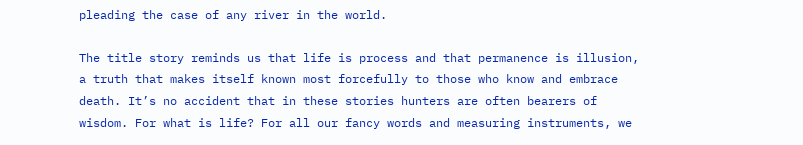pleading the case of any river in the world.

The title story reminds us that life is process and that permanence is illusion, a truth that makes itself known most forcefully to those who know and embrace death. It’s no accident that in these stories hunters are often bearers of wisdom. For what is life? For all our fancy words and measuring instruments, we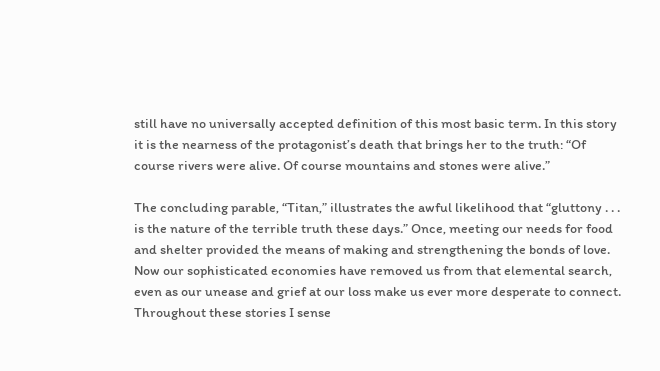still have no universally accepted definition of this most basic term. In this story it is the nearness of the protagonist’s death that brings her to the truth: “Of course rivers were alive. Of course mountains and stones were alive.”

The concluding parable, “Titan,” illustrates the awful likelihood that “gluttony . . . is the nature of the terrible truth these days.” Once, meeting our needs for food and shelter provided the means of making and strengthening the bonds of love. Now our sophisticated economies have removed us from that elemental search, even as our unease and grief at our loss make us ever more desperate to connect. Throughout these stories I sense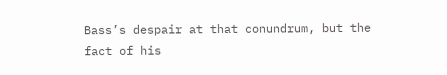Bass’s despair at that conundrum, but the fact of his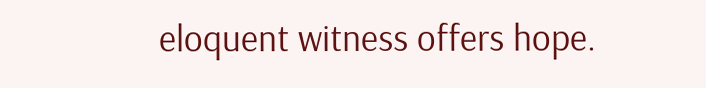eloquent witness offers hope.